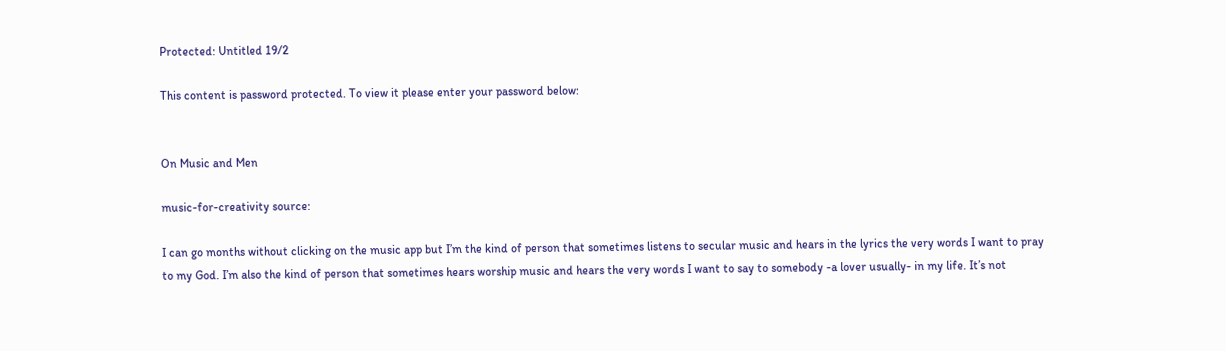Protected: Untitled 19/2

This content is password protected. To view it please enter your password below:


On Music and Men

music-for-creativity source:

I can go months without clicking on the music app but I’m the kind of person that sometimes listens to secular music and hears in the lyrics the very words I want to pray to my God. I’m also the kind of person that sometimes hears worship music and hears the very words I want to say to somebody -a lover usually- in my life. It’s not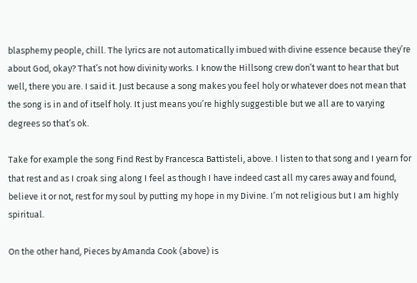blasphemy people, chill. The lyrics are not automatically imbued with divine essence because they’re about God, okay? That’s not how divinity works. I know the Hillsong crew don’t want to hear that but well, there you are. I said it. Just because a song makes you feel holy or whatever does not mean that the song is in and of itself holy. It just means you’re highly suggestible but we all are to varying degrees so that’s ok.

Take for example the song Find Rest by Francesca Battisteli, above. I listen to that song and I yearn for that rest and as I croak sing along I feel as though I have indeed cast all my cares away and found, believe it or not, rest for my soul by putting my hope in my Divine. I’m not religious but I am highly spiritual.

On the other hand, Pieces by Amanda Cook (above) is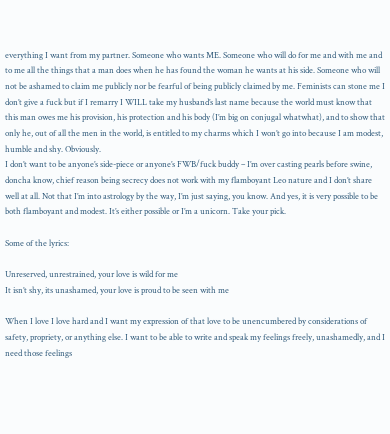everything I want from my partner. Someone who wants ME. Someone who will do for me and with me and to me all the things that a man does when he has found the woman he wants at his side. Someone who will not be ashamed to claim me publicly nor be fearful of being publicly claimed by me. Feminists can stone me I don’t give a fuck but if I remarry I WILL take my husband’s last name because the world must know that this man owes me his provision, his protection and his body (I’m big on conjugal whatwhat), and to show that only he, out of all the men in the world, is entitled to my charms which I won’t go into because I am modest, humble and shy. Obviously.
I don’t want to be anyone’s side-piece or anyone’s FWB/fuck buddy – I’m over casting pearls before swine, doncha know, chief reason being secrecy does not work with my flamboyant Leo nature and I don’t share well at all. Not that I’m into astrology by the way, I’m just saying, you know. And yes, it is very possible to be both flamboyant and modest. It’s either possible or I’m a unicorn. Take your pick.

Some of the lyrics:

Unreserved, unrestrained, your love is wild for me
It isn’t shy, its unashamed, your love is proud to be seen with me

When I love I love hard and I want my expression of that love to be unencumbered by considerations of safety, propriety, or anything else. I want to be able to write and speak my feelings freely, unashamedly, and I need those feelings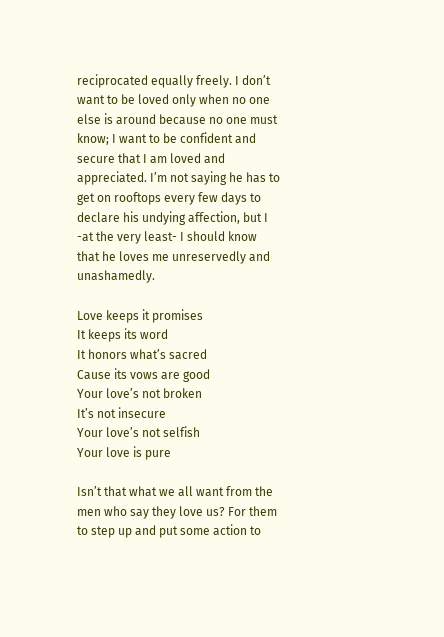reciprocated equally freely. I don’t want to be loved only when no one else is around because no one must know; I want to be confident and secure that I am loved and appreciated. I’m not saying he has to get on rooftops every few days to declare his undying affection, but I -at the very least- I should know that he loves me unreservedly and unashamedly.

Love keeps it promises
It keeps its word
It honors what’s sacred
Cause its vows are good
Your love’s not broken
It’s not insecure
Your love’s not selfish
Your love is pure

Isn’t that what we all want from the men who say they love us? For them to step up and put some action to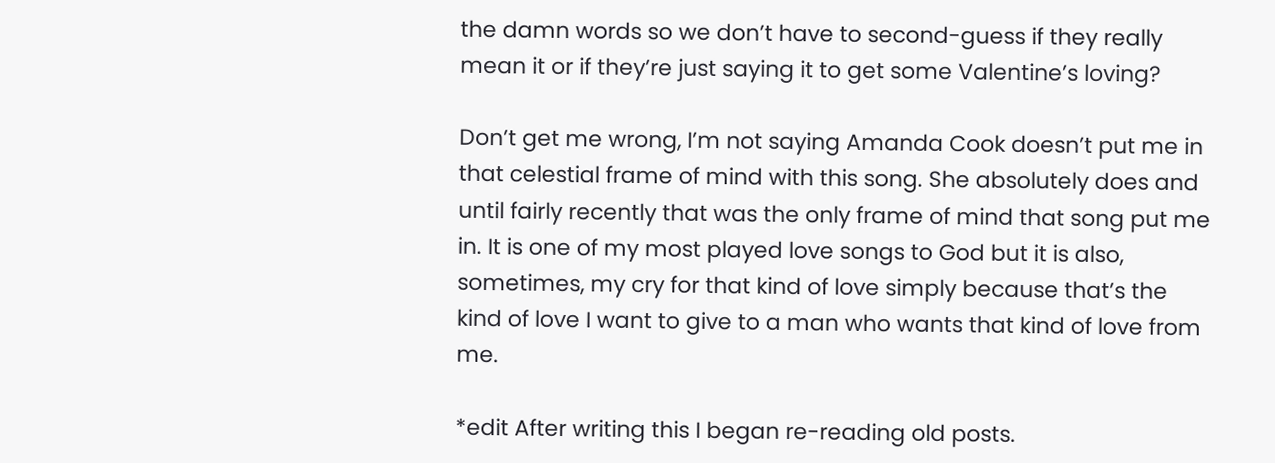the damn words so we don’t have to second-guess if they really mean it or if they’re just saying it to get some Valentine’s loving?

Don’t get me wrong, I’m not saying Amanda Cook doesn’t put me in that celestial frame of mind with this song. She absolutely does and until fairly recently that was the only frame of mind that song put me in. It is one of my most played love songs to God but it is also, sometimes, my cry for that kind of love simply because that’s the kind of love I want to give to a man who wants that kind of love from me.

*edit After writing this I began re-reading old posts.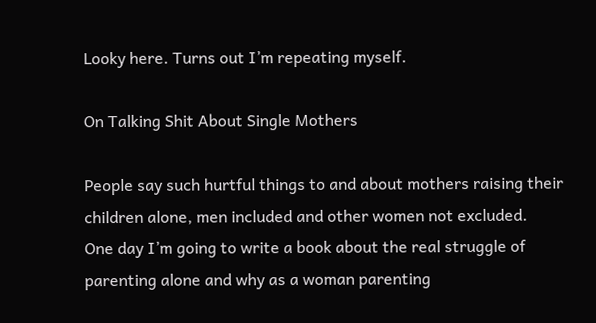Looky here. Turns out I’m repeating myself.

On Talking Shit About Single Mothers

People say such hurtful things to and about mothers raising their children alone, men included and other women not excluded.
One day I’m going to write a book about the real struggle of parenting alone and why as a woman parenting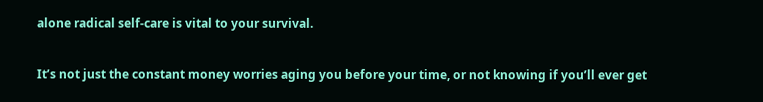alone radical self-care is vital to your survival.

It’s not just the constant money worries aging you before your time, or not knowing if you’ll ever get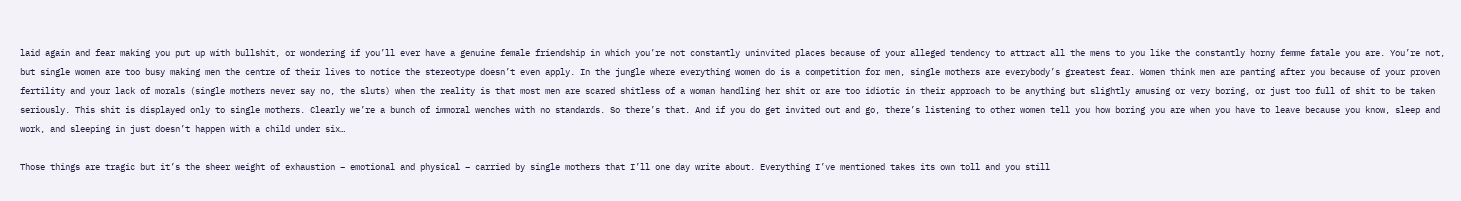laid again and fear making you put up with bullshit, or wondering if you’ll ever have a genuine female friendship in which you’re not constantly uninvited places because of your alleged tendency to attract all the mens to you like the constantly horny femme fatale you are. You’re not, but single women are too busy making men the centre of their lives to notice the stereotype doesn’t even apply. In the jungle where everything women do is a competition for men, single mothers are everybody’s greatest fear. Women think men are panting after you because of your proven fertility and your lack of morals (single mothers never say no, the sluts) when the reality is that most men are scared shitless of a woman handling her shit or are too idiotic in their approach to be anything but slightly amusing or very boring, or just too full of shit to be taken seriously. This shit is displayed only to single mothers. Clearly we’re a bunch of immoral wenches with no standards. So there’s that. And if you do get invited out and go, there’s listening to other women tell you how boring you are when you have to leave because you know, sleep and work, and sleeping in just doesn’t happen with a child under six…

Those things are tragic but it’s the sheer weight of exhaustion – emotional and physical – carried by single mothers that I’ll one day write about. Everything I’ve mentioned takes its own toll and you still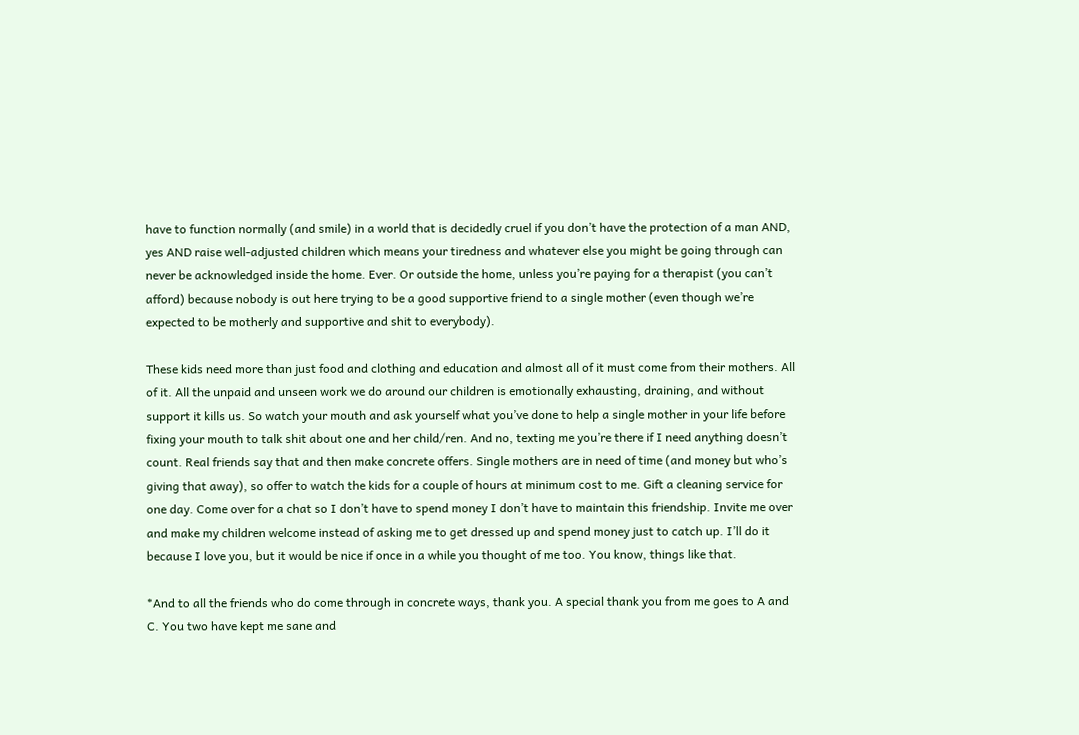have to function normally (and smile) in a world that is decidedly cruel if you don’t have the protection of a man AND, yes AND raise well-adjusted children which means your tiredness and whatever else you might be going through can never be acknowledged inside the home. Ever. Or outside the home, unless you’re paying for a therapist (you can’t afford) because nobody is out here trying to be a good supportive friend to a single mother (even though we’re expected to be motherly and supportive and shit to everybody).

These kids need more than just food and clothing and education and almost all of it must come from their mothers. All of it. All the unpaid and unseen work we do around our children is emotionally exhausting, draining, and without support it kills us. So watch your mouth and ask yourself what you’ve done to help a single mother in your life before fixing your mouth to talk shit about one and her child/ren. And no, texting me you’re there if I need anything doesn’t count. Real friends say that and then make concrete offers. Single mothers are in need of time (and money but who’s giving that away), so offer to watch the kids for a couple of hours at minimum cost to me. Gift a cleaning service for one day. Come over for a chat so I don’t have to spend money I don’t have to maintain this friendship. Invite me over and make my children welcome instead of asking me to get dressed up and spend money just to catch up. I’ll do it because I love you, but it would be nice if once in a while you thought of me too. You know, things like that.

*And to all the friends who do come through in concrete ways, thank you. A special thank you from me goes to A and C. You two have kept me sane and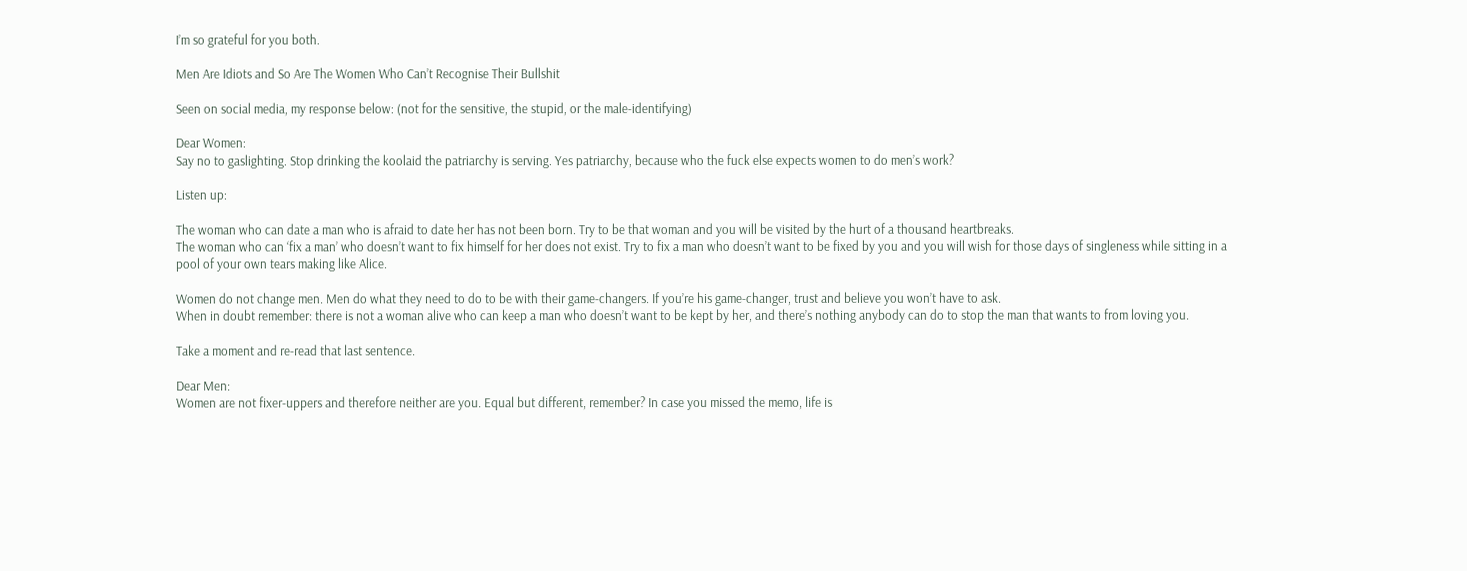I’m so grateful for you both.

Men Are Idiots and So Are The Women Who Can’t Recognise Their Bullshit

Seen on social media, my response below: (not for the sensitive, the stupid, or the male-identifying)

Dear Women:
Say no to gaslighting. Stop drinking the koolaid the patriarchy is serving. Yes patriarchy, because who the fuck else expects women to do men’s work?

Listen up:

The woman who can date a man who is afraid to date her has not been born. Try to be that woman and you will be visited by the hurt of a thousand heartbreaks.
The woman who can ‘fix a man’ who doesn’t want to fix himself for her does not exist. Try to fix a man who doesn’t want to be fixed by you and you will wish for those days of singleness while sitting in a pool of your own tears making like Alice.

Women do not change men. Men do what they need to do to be with their game-changers. If you’re his game-changer, trust and believe you won’t have to ask.
When in doubt remember: there is not a woman alive who can keep a man who doesn’t want to be kept by her, and there’s nothing anybody can do to stop the man that wants to from loving you.

Take a moment and re-read that last sentence.

Dear Men:
Women are not fixer-uppers and therefore neither are you. Equal but different, remember? In case you missed the memo, life is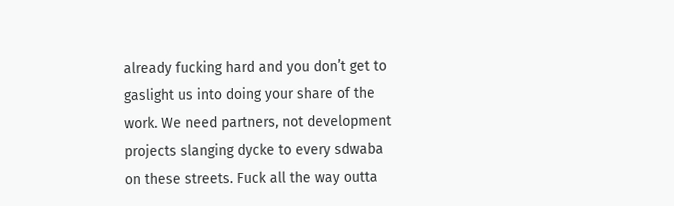already fucking hard and you don’t get to gaslight us into doing your share of the work. We need partners, not development projects slanging dycke to every sdwaba on these streets. Fuck all the way outta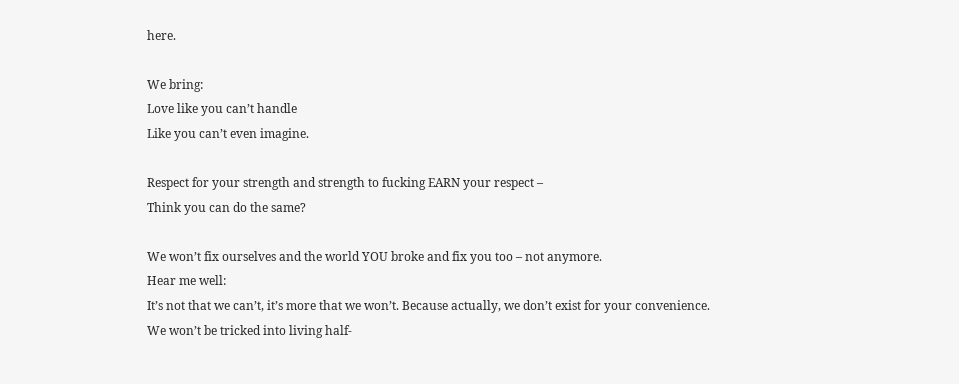here.

We bring:
Love like you can’t handle
Like you can’t even imagine.

Respect for your strength and strength to fucking EARN your respect –
Think you can do the same?

We won’t fix ourselves and the world YOU broke and fix you too – not anymore.
Hear me well:
It’s not that we can’t, it’s more that we won’t. Because actually, we don’t exist for your convenience.
We won’t be tricked into living half-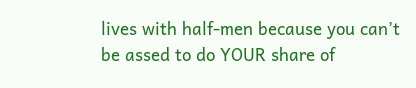lives with half-men because you can’t be assed to do YOUR share of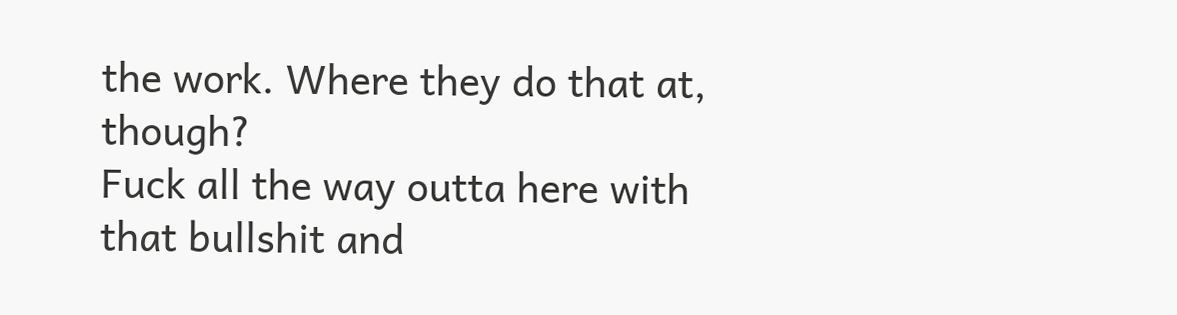the work. Where they do that at, though?
Fuck all the way outta here with that bullshit and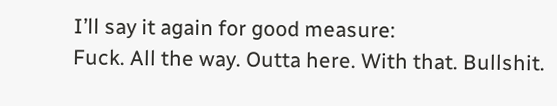I’ll say it again for good measure:
Fuck. All the way. Outta here. With that. Bullshit.